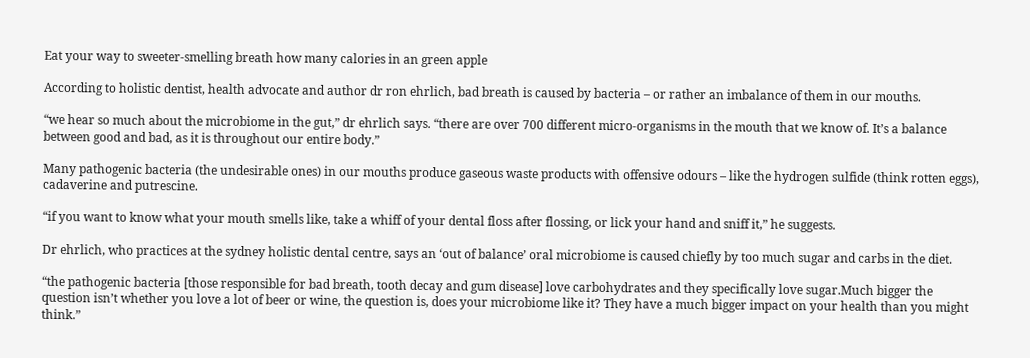Eat your way to sweeter-smelling breath how many calories in an green apple

According to holistic dentist, health advocate and author dr ron ehrlich, bad breath is caused by bacteria – or rather an imbalance of them in our mouths.

“we hear so much about the microbiome in the gut,” dr ehrlich says. “there are over 700 different micro-organisms in the mouth that we know of. It’s a balance between good and bad, as it is throughout our entire body.”

Many pathogenic bacteria (the undesirable ones) in our mouths produce gaseous waste products with offensive odours – like the hydrogen sulfide (think rotten eggs), cadaverine and putrescine.

“if you want to know what your mouth smells like, take a whiff of your dental floss after flossing, or lick your hand and sniff it,” he suggests.

Dr ehrlich, who practices at the sydney holistic dental centre, says an ‘out of balance’ oral microbiome is caused chiefly by too much sugar and carbs in the diet.

“the pathogenic bacteria [those responsible for bad breath, tooth decay and gum disease] love carbohydrates and they specifically love sugar.Much bigger the question isn’t whether you love a lot of beer or wine, the question is, does your microbiome like it? They have a much bigger impact on your health than you might think.”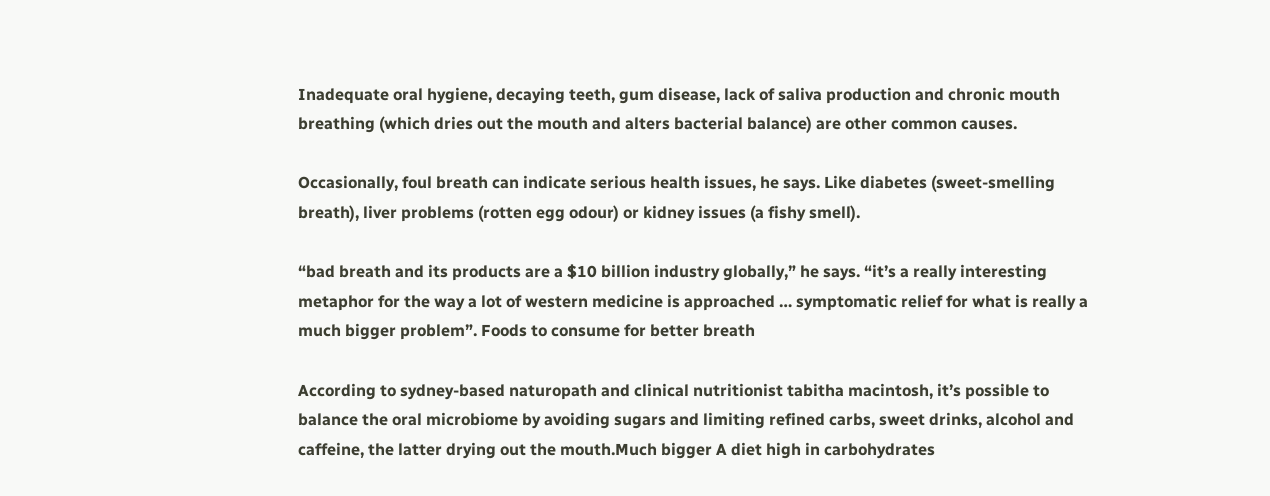Inadequate oral hygiene, decaying teeth, gum disease, lack of saliva production and chronic mouth breathing (which dries out the mouth and alters bacterial balance) are other common causes.

Occasionally, foul breath can indicate serious health issues, he says. Like diabetes (sweet-smelling breath), liver problems (rotten egg odour) or kidney issues (a fishy smell).

“bad breath and its products are a $10 billion industry globally,” he says. “it’s a really interesting metaphor for the way a lot of western medicine is approached … symptomatic relief for what is really a much bigger problem”. Foods to consume for better breath

According to sydney-based naturopath and clinical nutritionist tabitha macintosh, it’s possible to balance the oral microbiome by avoiding sugars and limiting refined carbs, sweet drinks, alcohol and caffeine, the latter drying out the mouth.Much bigger A diet high in carbohydrates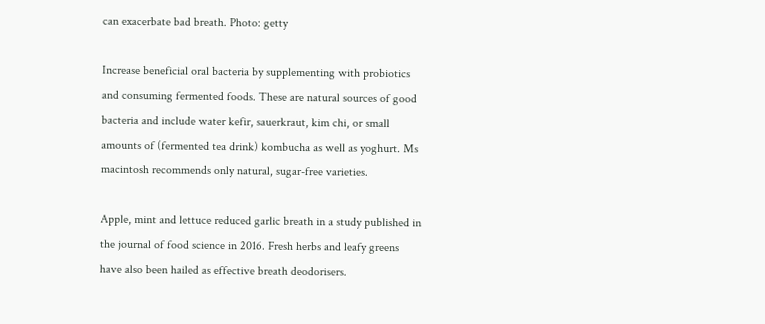can exacerbate bad breath. Photo: getty

Increase beneficial oral bacteria by supplementing with probiotics and consuming fermented foods. These are natural sources of good bacteria and include water kefir, sauerkraut, kim chi, or small amounts of (fermented tea drink) kombucha as well as yoghurt. Ms macintosh recommends only natural, sugar-free varieties.

Apple, mint and lettuce reduced garlic breath in a study published in the journal of food science in 2016. Fresh herbs and leafy greens have also been hailed as effective breath deodorisers.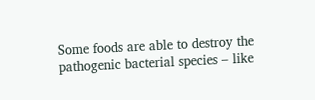Some foods are able to destroy the pathogenic bacterial species – like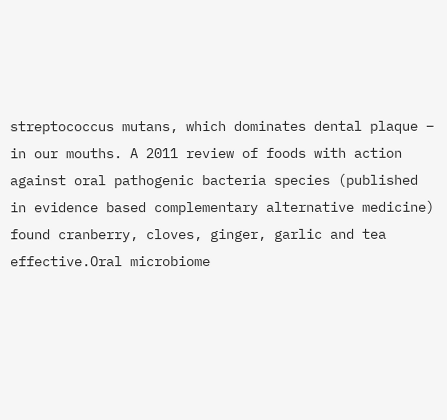streptococcus mutans, which dominates dental plaque – in our mouths. A 2011 review of foods with action against oral pathogenic bacteria species (published in evidence based complementary alternative medicine) found cranberry, cloves, ginger, garlic and tea effective.Oral microbiome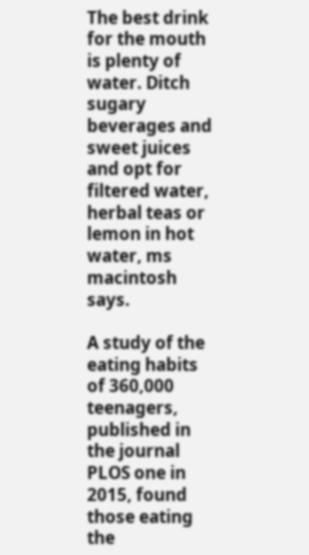The best drink for the mouth is plenty of water. Ditch sugary beverages and sweet juices and opt for filtered water, herbal teas or lemon in hot water, ms macintosh says.

A study of the eating habits of 360,000 teenagers, published in the journal PLOS one in 2015, found those eating the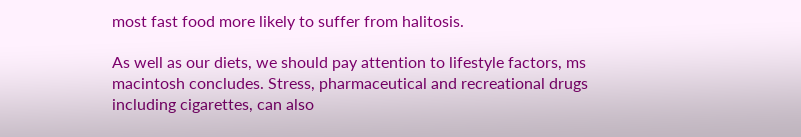most fast food more likely to suffer from halitosis.

As well as our diets, we should pay attention to lifestyle factors, ms macintosh concludes. Stress, pharmaceutical and recreational drugs including cigarettes, can also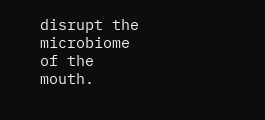disrupt the microbiome of the mouth.